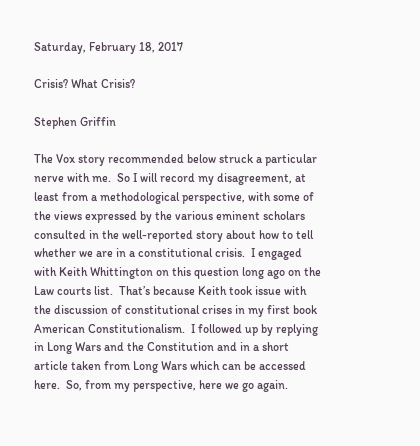Saturday, February 18, 2017

Crisis? What Crisis?

Stephen Griffin

The Vox story recommended below struck a particular nerve with me.  So I will record my disagreement, at least from a methodological perspective, with some of the views expressed by the various eminent scholars consulted in the well-reported story about how to tell whether we are in a constitutional crisis.  I engaged with Keith Whittington on this question long ago on the Law courts list.  That’s because Keith took issue with the discussion of constitutional crises in my first book American Constitutionalism.  I followed up by replying in Long Wars and the Constitution and in a short article taken from Long Wars which can be accessed here.  So, from my perspective, here we go again.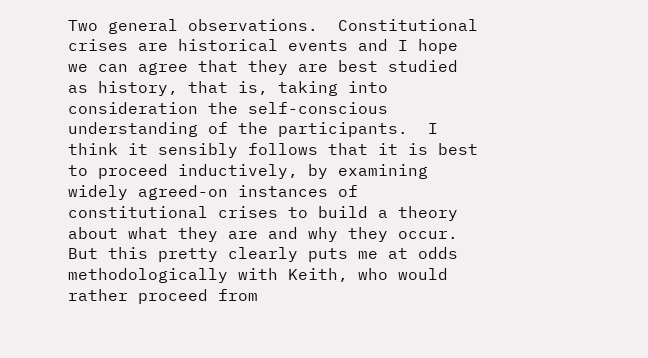Two general observations.  Constitutional crises are historical events and I hope we can agree that they are best studied as history, that is, taking into consideration the self-conscious understanding of the participants.  I think it sensibly follows that it is best to proceed inductively, by examining widely agreed-on instances of constitutional crises to build a theory about what they are and why they occur.  But this pretty clearly puts me at odds methodologically with Keith, who would rather proceed from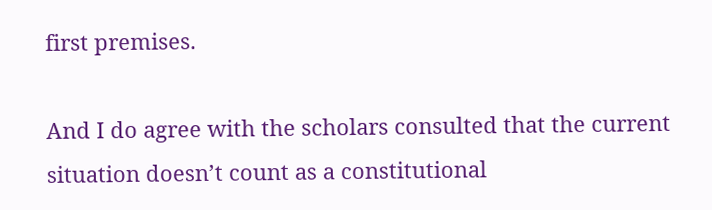first premises.

And I do agree with the scholars consulted that the current situation doesn’t count as a constitutional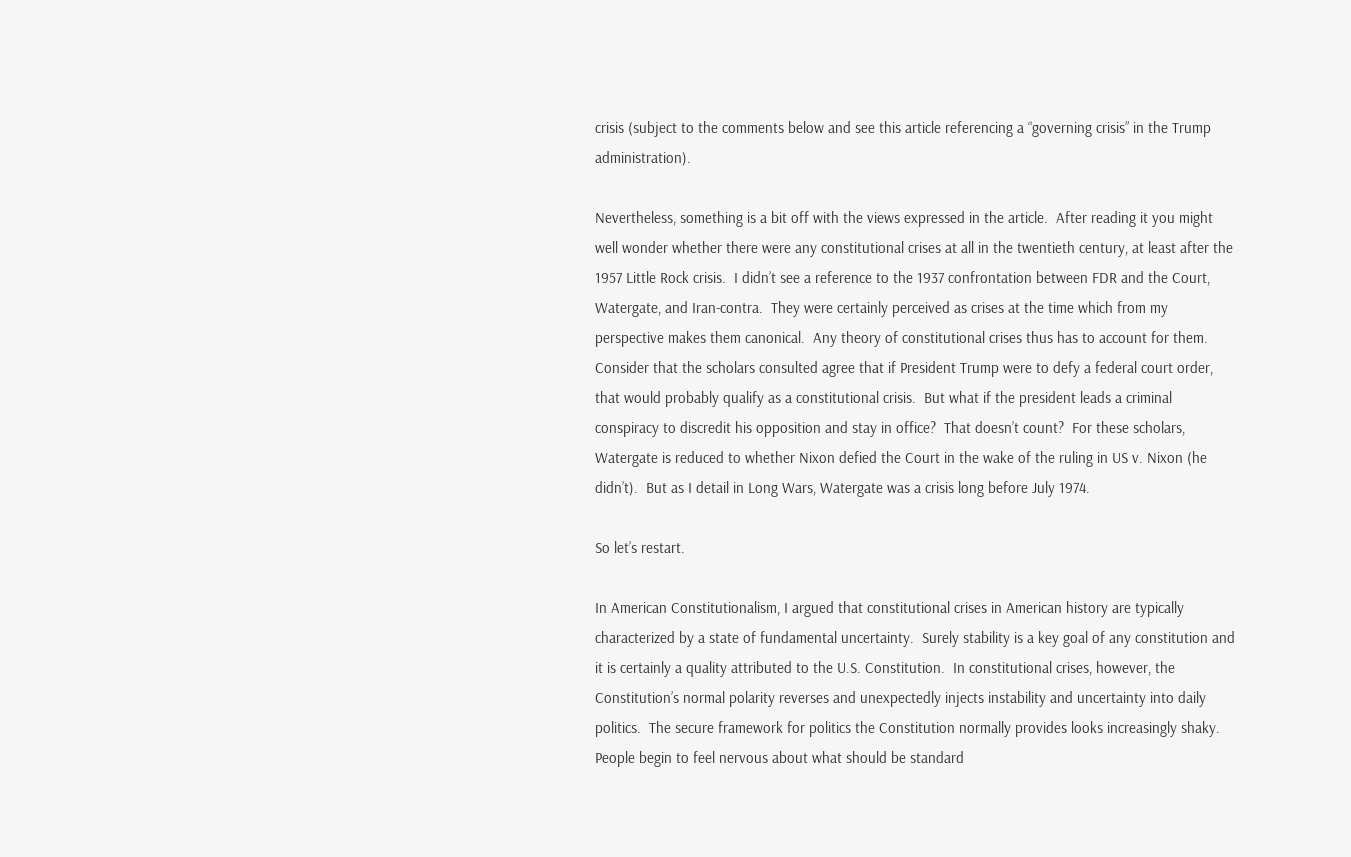crisis (subject to the comments below and see this article referencing a “governing crisis” in the Trump administration).

Nevertheless, something is a bit off with the views expressed in the article.  After reading it you might well wonder whether there were any constitutional crises at all in the twentieth century, at least after the 1957 Little Rock crisis.  I didn’t see a reference to the 1937 confrontation between FDR and the Court, Watergate, and Iran-contra.  They were certainly perceived as crises at the time which from my perspective makes them canonical.  Any theory of constitutional crises thus has to account for them.  Consider that the scholars consulted agree that if President Trump were to defy a federal court order, that would probably qualify as a constitutional crisis.  But what if the president leads a criminal conspiracy to discredit his opposition and stay in office?  That doesn’t count?  For these scholars, Watergate is reduced to whether Nixon defied the Court in the wake of the ruling in US v. Nixon (he didn’t).  But as I detail in Long Wars, Watergate was a crisis long before July 1974.

So let’s restart.

In American Constitutionalism, I argued that constitutional crises in American history are typically characterized by a state of fundamental uncertainty.  Surely stability is a key goal of any constitution and it is certainly a quality attributed to the U.S. Constitution.  In constitutional crises, however, the Constitution’s normal polarity reverses and unexpectedly injects instability and uncertainty into daily politics.  The secure framework for politics the Constitution normally provides looks increasingly shaky.  People begin to feel nervous about what should be standard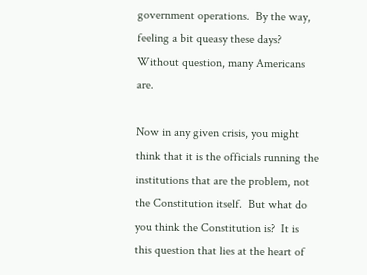government operations.  By the way, feeling a bit queasy these days?  Without question, many Americans are.

Now in any given crisis, you might think that it is the officials running the institutions that are the problem, not the Constitution itself.  But what do you think the Constitution is?  It is this question that lies at the heart of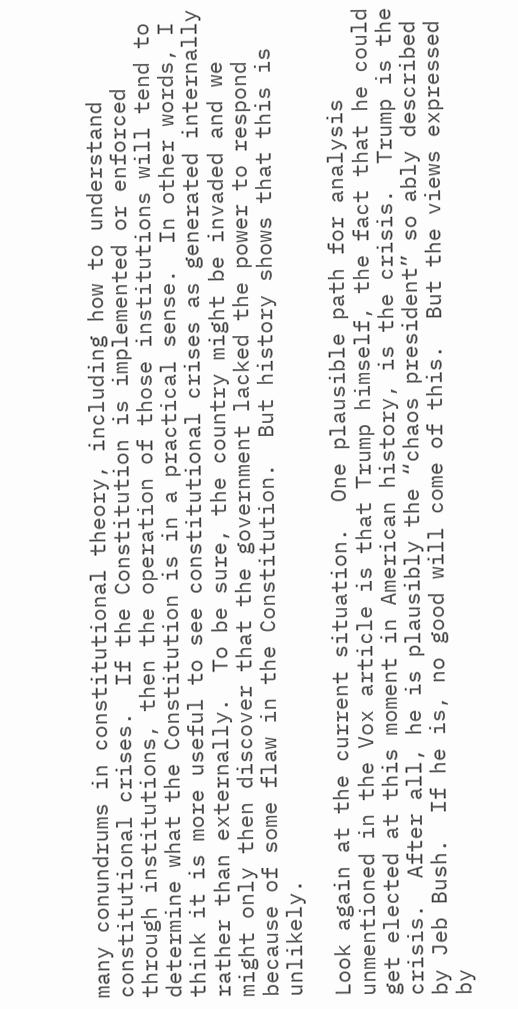many conundrums in constitutional theory, including how to understand constitutional crises.  If the Constitution is implemented or enforced through institutions, then the operation of those institutions will tend to determine what the Constitution is in a practical sense.  In other words, I think it is more useful to see constitutional crises as generated internally rather than externally.  To be sure, the country might be invaded and we might only then discover that the government lacked the power to respond because of some flaw in the Constitution.  But history shows that this is unlikely.

Look again at the current situation.  One plausible path for analysis unmentioned in the Vox article is that Trump himself, the fact that he could get elected at this moment in American history, is the crisis.  Trump is the crisis.  After all, he is plausibly the “chaos president” so ably described by Jeb Bush.  If he is, no good will come of this.  But the views expressed by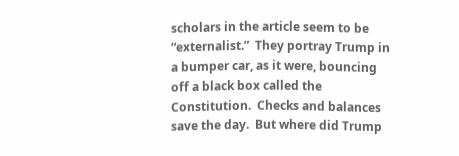scholars in the article seem to be “externalist.”  They portray Trump in a bumper car, as it were, bouncing off a black box called the Constitution.  Checks and balances save the day.  But where did Trump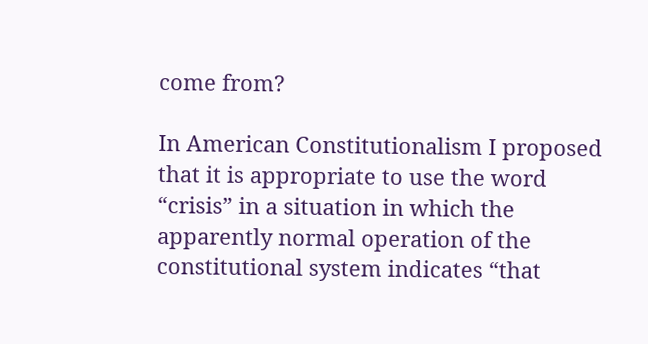come from?

In American Constitutionalism I proposed that it is appropriate to use the word “crisis” in a situation in which the apparently normal operation of the constitutional system indicates “that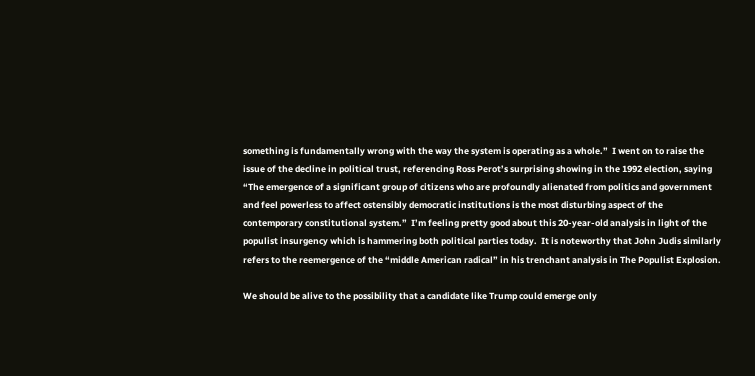something is fundamentally wrong with the way the system is operating as a whole.”  I went on to raise the issue of the decline in political trust, referencing Ross Perot’s surprising showing in the 1992 election, saying “The emergence of a significant group of citizens who are profoundly alienated from politics and government and feel powerless to affect ostensibly democratic institutions is the most disturbing aspect of the contemporary constitutional system.”  I’m feeling pretty good about this 20-year-old analysis in light of the populist insurgency which is hammering both political parties today.  It is noteworthy that John Judis similarly refers to the reemergence of the “middle American radical” in his trenchant analysis in The Populist Explosion.

We should be alive to the possibility that a candidate like Trump could emerge only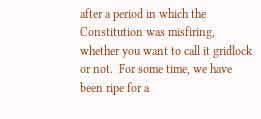after a period in which the Constitution was misfiring, whether you want to call it gridlock or not.  For some time, we have been ripe for a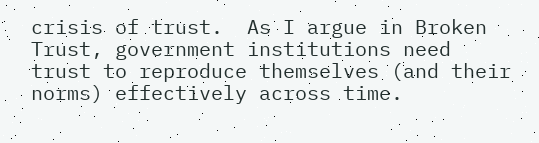crisis of trust.  As I argue in Broken Trust, government institutions need trust to reproduce themselves (and their norms) effectively across time.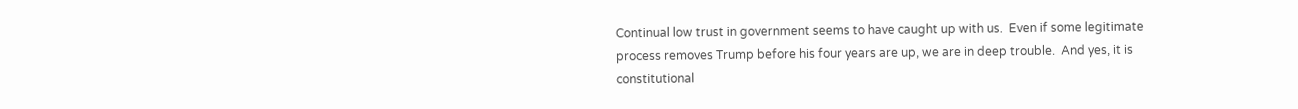Continual low trust in government seems to have caught up with us.  Even if some legitimate process removes Trump before his four years are up, we are in deep trouble.  And yes, it is constitutional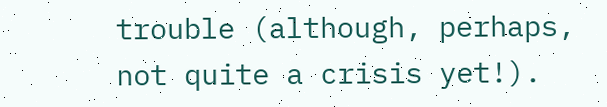trouble (although, perhaps, not quite a crisis yet!).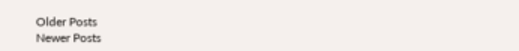Older Posts
Newer Posts